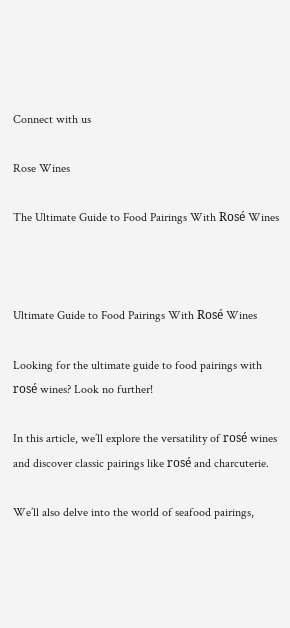Connect with us

Rose Wines

The Ultimate Guide to Food Pairings With Rosé Wines



Ultimate Guide to Food Pairings With Rosé Wines

Looking for the ultimate guide to food pairings with rosé wines? Look no further!

In this article, we’ll explore the versatility of rosé wines and discover classic pairings like rosé and charcuterie.

We’ll also delve into the world of seafood pairings,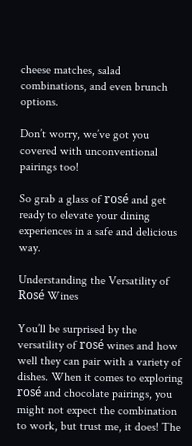cheese matches, salad combinations, and even brunch options.

Don’t worry, we’ve got you covered with unconventional pairings too!

So grab a glass of rosé and get ready to elevate your dining experiences in a safe and delicious way.

Understanding the Versatility of Rosé Wines

You’ll be surprised by the versatility of rosé wines and how well they can pair with a variety of dishes. When it comes to exploring rosé and chocolate pairings, you might not expect the combination to work, but trust me, it does! The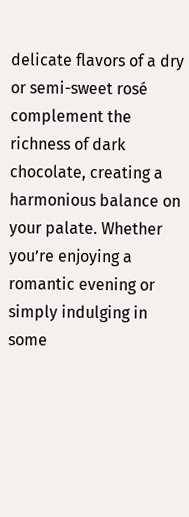delicate flavors of a dry or semi-sweet rosé complement the richness of dark chocolate, creating a harmonious balance on your palate. Whether you’re enjoying a romantic evening or simply indulging in some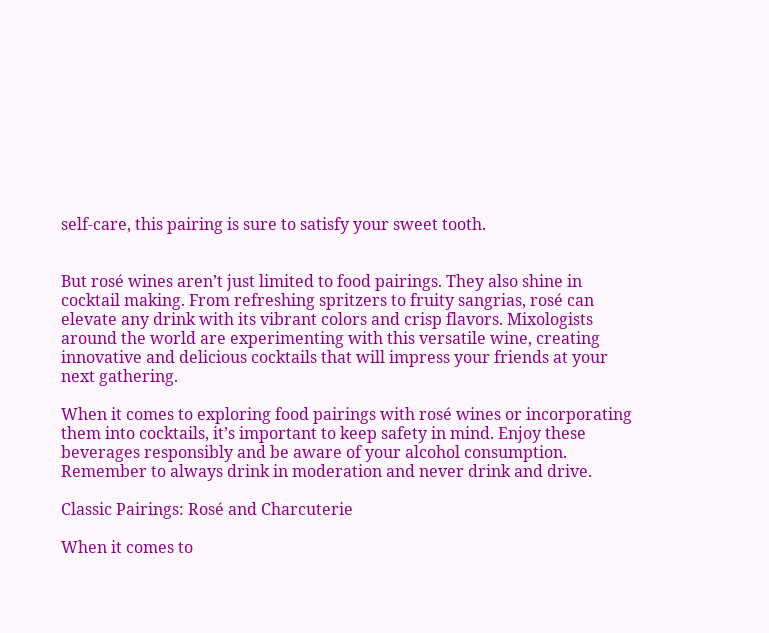self-care, this pairing is sure to satisfy your sweet tooth.


But rosé wines aren’t just limited to food pairings. They also shine in cocktail making. From refreshing spritzers to fruity sangrias, rosé can elevate any drink with its vibrant colors and crisp flavors. Mixologists around the world are experimenting with this versatile wine, creating innovative and delicious cocktails that will impress your friends at your next gathering.

When it comes to exploring food pairings with rosé wines or incorporating them into cocktails, it’s important to keep safety in mind. Enjoy these beverages responsibly and be aware of your alcohol consumption. Remember to always drink in moderation and never drink and drive.

Classic Pairings: Rosé and Charcuterie

When it comes to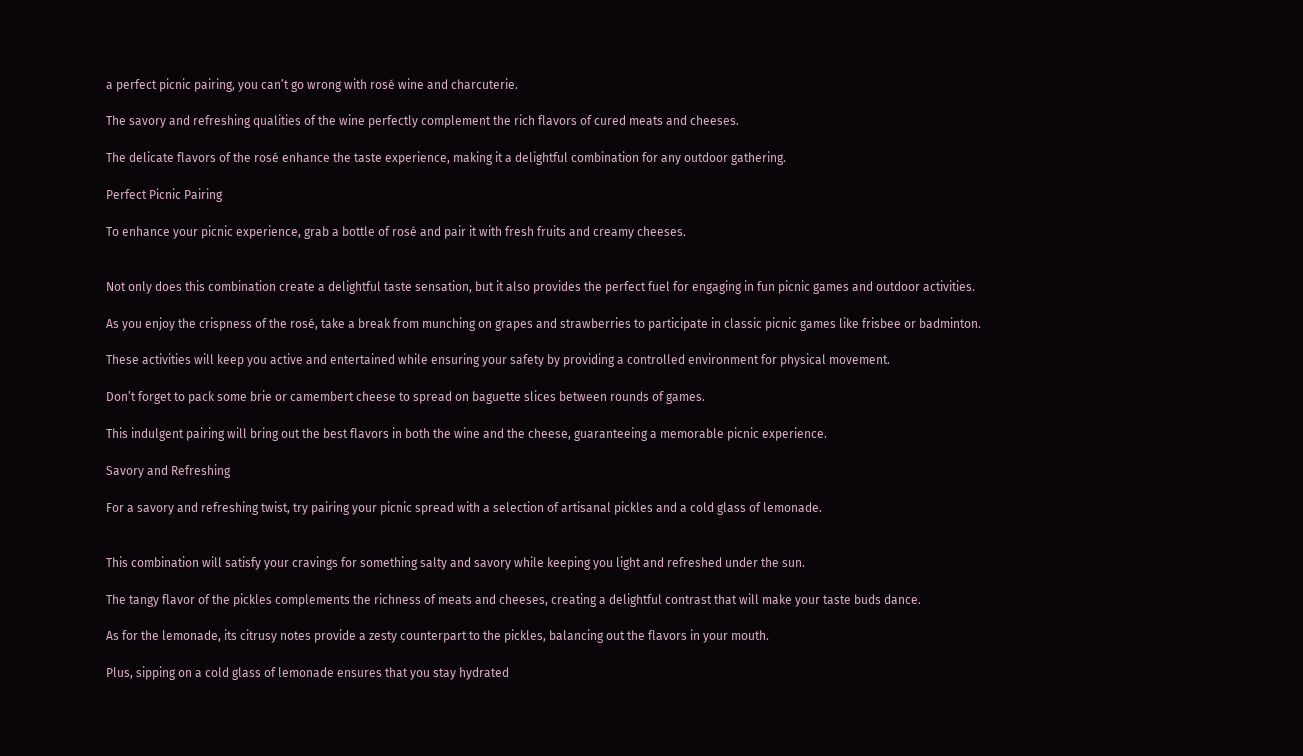a perfect picnic pairing, you can’t go wrong with rosé wine and charcuterie.

The savory and refreshing qualities of the wine perfectly complement the rich flavors of cured meats and cheeses.

The delicate flavors of the rosé enhance the taste experience, making it a delightful combination for any outdoor gathering.

Perfect Picnic Pairing

To enhance your picnic experience, grab a bottle of rosé and pair it with fresh fruits and creamy cheeses.


Not only does this combination create a delightful taste sensation, but it also provides the perfect fuel for engaging in fun picnic games and outdoor activities.

As you enjoy the crispness of the rosé, take a break from munching on grapes and strawberries to participate in classic picnic games like frisbee or badminton.

These activities will keep you active and entertained while ensuring your safety by providing a controlled environment for physical movement.

Don’t forget to pack some brie or camembert cheese to spread on baguette slices between rounds of games.

This indulgent pairing will bring out the best flavors in both the wine and the cheese, guaranteeing a memorable picnic experience.

Savory and Refreshing

For a savory and refreshing twist, try pairing your picnic spread with a selection of artisanal pickles and a cold glass of lemonade.


This combination will satisfy your cravings for something salty and savory while keeping you light and refreshed under the sun.

The tangy flavor of the pickles complements the richness of meats and cheeses, creating a delightful contrast that will make your taste buds dance.

As for the lemonade, its citrusy notes provide a zesty counterpart to the pickles, balancing out the flavors in your mouth.

Plus, sipping on a cold glass of lemonade ensures that you stay hydrated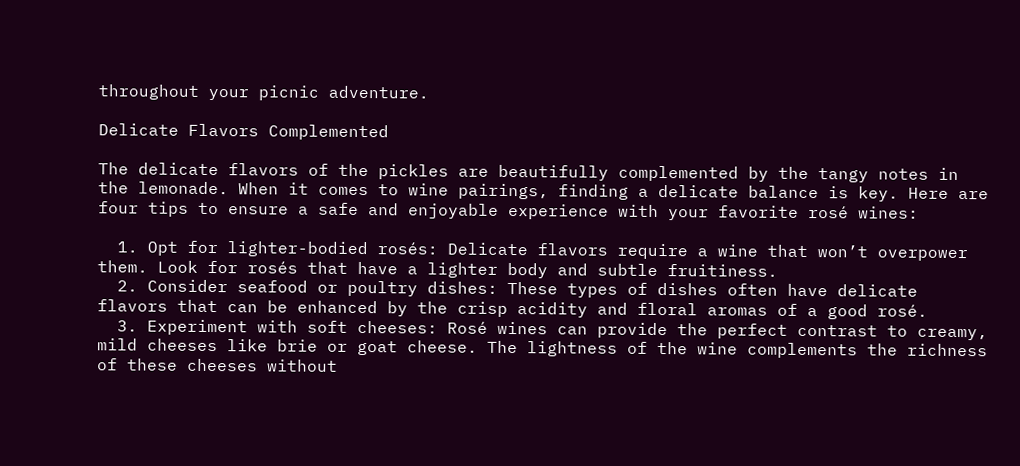throughout your picnic adventure.

Delicate Flavors Complemented

The delicate flavors of the pickles are beautifully complemented by the tangy notes in the lemonade. When it comes to wine pairings, finding a delicate balance is key. Here are four tips to ensure a safe and enjoyable experience with your favorite rosé wines:

  1. Opt for lighter-bodied rosés: Delicate flavors require a wine that won’t overpower them. Look for rosés that have a lighter body and subtle fruitiness.
  2. Consider seafood or poultry dishes: These types of dishes often have delicate flavors that can be enhanced by the crisp acidity and floral aromas of a good rosé.
  3. Experiment with soft cheeses: Rosé wines can provide the perfect contrast to creamy, mild cheeses like brie or goat cheese. The lightness of the wine complements the richness of these cheeses without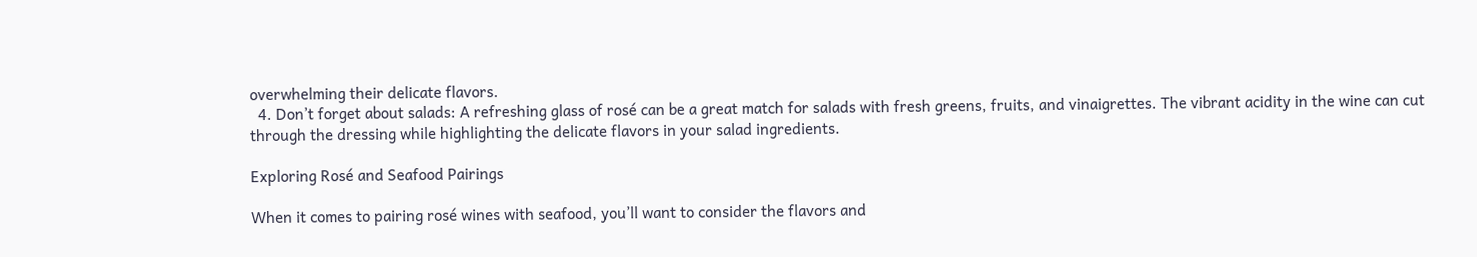overwhelming their delicate flavors.
  4. Don’t forget about salads: A refreshing glass of rosé can be a great match for salads with fresh greens, fruits, and vinaigrettes. The vibrant acidity in the wine can cut through the dressing while highlighting the delicate flavors in your salad ingredients.

Exploring Rosé and Seafood Pairings

When it comes to pairing rosé wines with seafood, you’ll want to consider the flavors and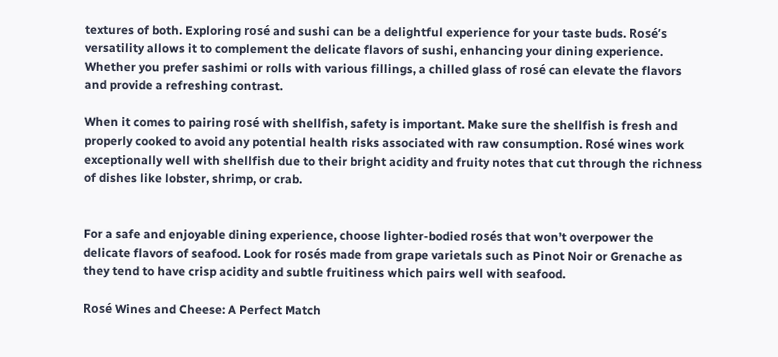textures of both. Exploring rosé and sushi can be a delightful experience for your taste buds. Rosé’s versatility allows it to complement the delicate flavors of sushi, enhancing your dining experience. Whether you prefer sashimi or rolls with various fillings, a chilled glass of rosé can elevate the flavors and provide a refreshing contrast.

When it comes to pairing rosé with shellfish, safety is important. Make sure the shellfish is fresh and properly cooked to avoid any potential health risks associated with raw consumption. Rosé wines work exceptionally well with shellfish due to their bright acidity and fruity notes that cut through the richness of dishes like lobster, shrimp, or crab.


For a safe and enjoyable dining experience, choose lighter-bodied rosés that won’t overpower the delicate flavors of seafood. Look for rosés made from grape varietals such as Pinot Noir or Grenache as they tend to have crisp acidity and subtle fruitiness which pairs well with seafood.

Rosé Wines and Cheese: A Perfect Match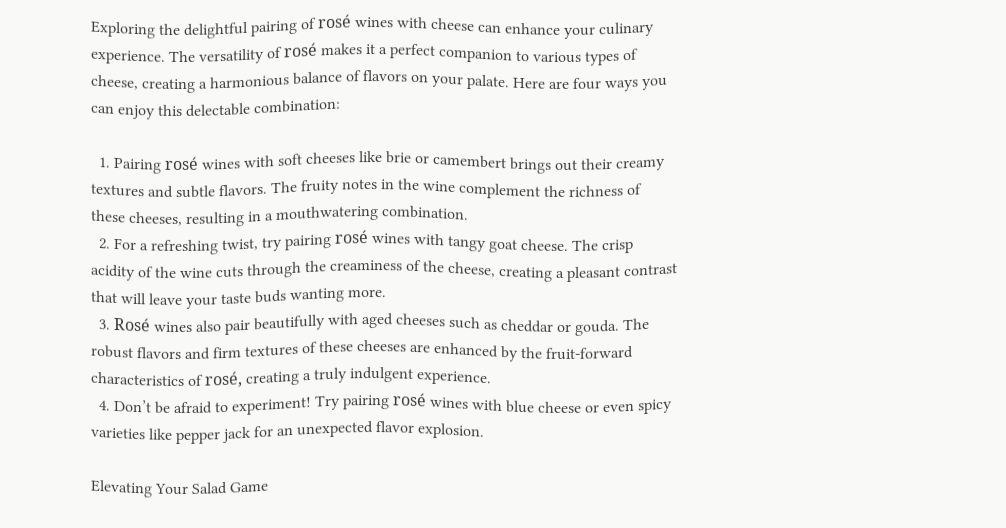Exploring the delightful pairing of rosé wines with cheese can enhance your culinary experience. The versatility of rosé makes it a perfect companion to various types of cheese, creating a harmonious balance of flavors on your palate. Here are four ways you can enjoy this delectable combination:

  1. Pairing rosé wines with soft cheeses like brie or camembert brings out their creamy textures and subtle flavors. The fruity notes in the wine complement the richness of these cheeses, resulting in a mouthwatering combination.
  2. For a refreshing twist, try pairing rosé wines with tangy goat cheese. The crisp acidity of the wine cuts through the creaminess of the cheese, creating a pleasant contrast that will leave your taste buds wanting more.
  3. Rosé wines also pair beautifully with aged cheeses such as cheddar or gouda. The robust flavors and firm textures of these cheeses are enhanced by the fruit-forward characteristics of rosé, creating a truly indulgent experience.
  4. Don’t be afraid to experiment! Try pairing rosé wines with blue cheese or even spicy varieties like pepper jack for an unexpected flavor explosion.

Elevating Your Salad Game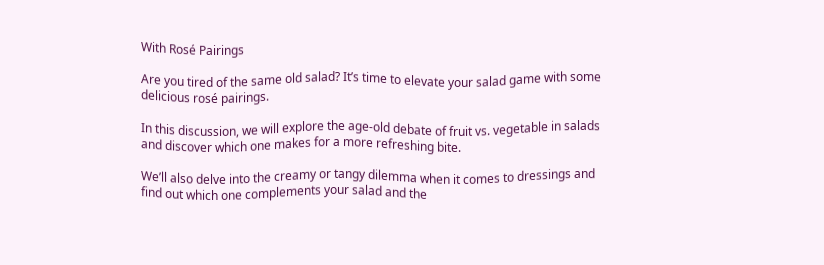With Rosé Pairings

Are you tired of the same old salad? It’s time to elevate your salad game with some delicious rosé pairings.

In this discussion, we will explore the age-old debate of fruit vs. vegetable in salads and discover which one makes for a more refreshing bite.

We’ll also delve into the creamy or tangy dilemma when it comes to dressings and find out which one complements your salad and the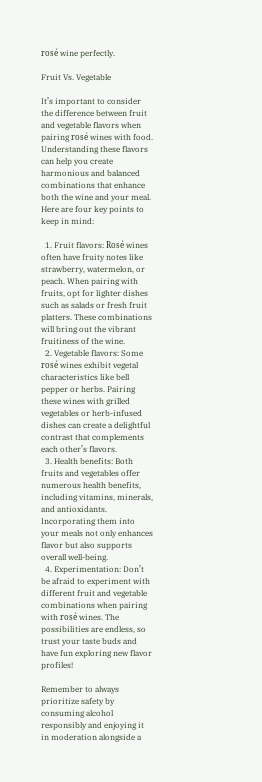rosé wine perfectly.

Fruit Vs. Vegetable

It’s important to consider the difference between fruit and vegetable flavors when pairing rosé wines with food. Understanding these flavors can help you create harmonious and balanced combinations that enhance both the wine and your meal. Here are four key points to keep in mind:

  1. Fruit flavors: Rosé wines often have fruity notes like strawberry, watermelon, or peach. When pairing with fruits, opt for lighter dishes such as salads or fresh fruit platters. These combinations will bring out the vibrant fruitiness of the wine.
  2. Vegetable flavors: Some rosé wines exhibit vegetal characteristics like bell pepper or herbs. Pairing these wines with grilled vegetables or herb-infused dishes can create a delightful contrast that complements each other’s flavors.
  3. Health benefits: Both fruits and vegetables offer numerous health benefits, including vitamins, minerals, and antioxidants. Incorporating them into your meals not only enhances flavor but also supports overall well-being.
  4. Experimentation: Don’t be afraid to experiment with different fruit and vegetable combinations when pairing with rosé wines. The possibilities are endless, so trust your taste buds and have fun exploring new flavor profiles!

Remember to always prioritize safety by consuming alcohol responsibly and enjoying it in moderation alongside a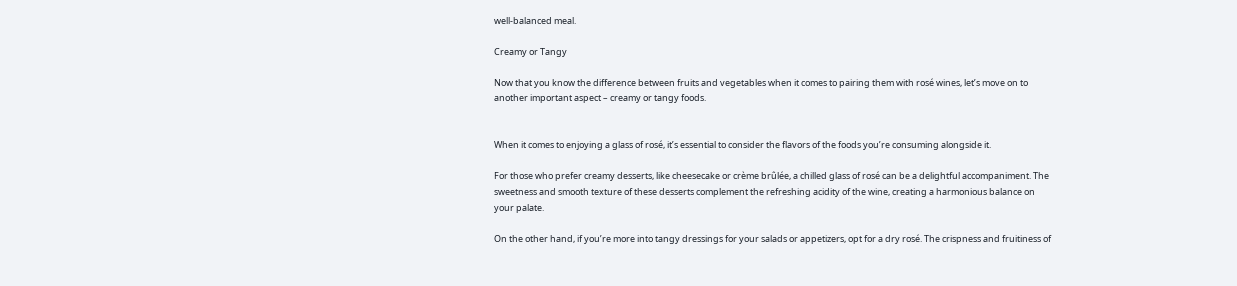well-balanced meal.

Creamy or Tangy

Now that you know the difference between fruits and vegetables when it comes to pairing them with rosé wines, let’s move on to another important aspect – creamy or tangy foods.


When it comes to enjoying a glass of rosé, it’s essential to consider the flavors of the foods you’re consuming alongside it.

For those who prefer creamy desserts, like cheesecake or crème brûlée, a chilled glass of rosé can be a delightful accompaniment. The sweetness and smooth texture of these desserts complement the refreshing acidity of the wine, creating a harmonious balance on your palate.

On the other hand, if you’re more into tangy dressings for your salads or appetizers, opt for a dry rosé. The crispness and fruitiness of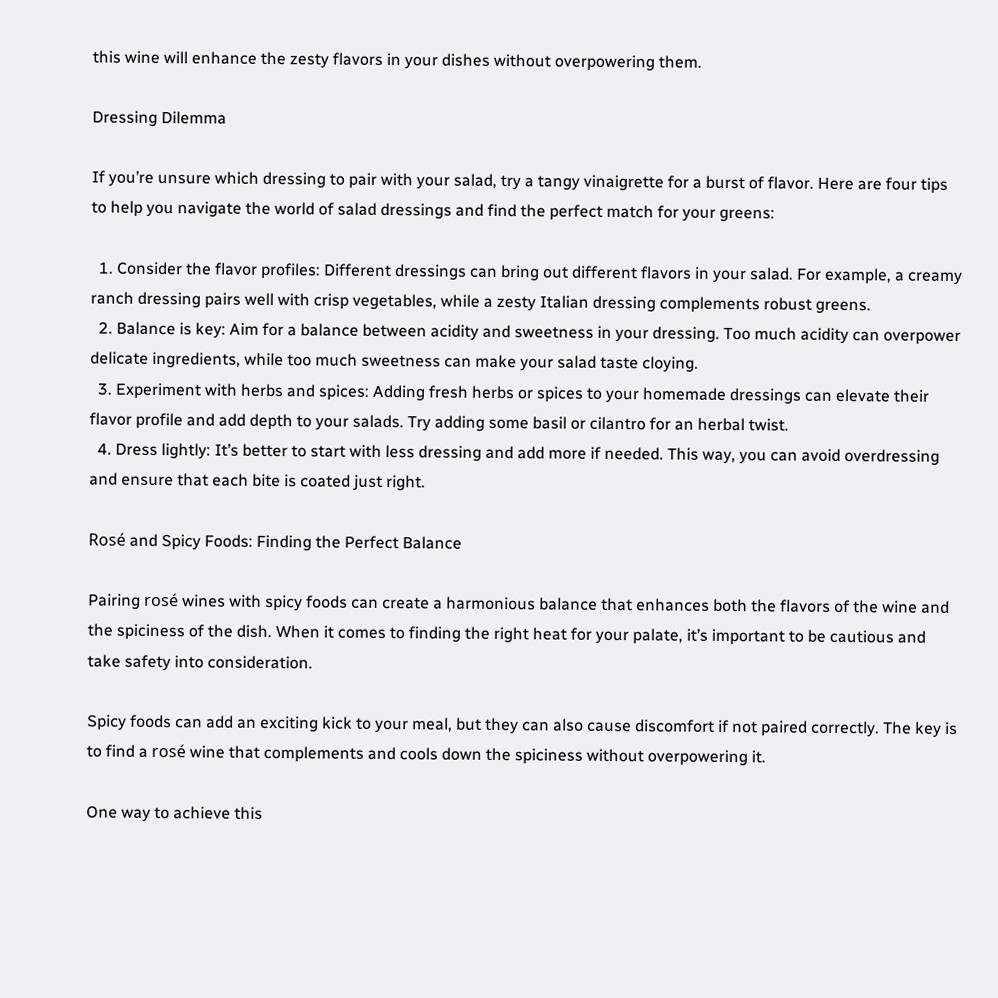this wine will enhance the zesty flavors in your dishes without overpowering them.

Dressing Dilemma

If you’re unsure which dressing to pair with your salad, try a tangy vinaigrette for a burst of flavor. Here are four tips to help you navigate the world of salad dressings and find the perfect match for your greens:

  1. Consider the flavor profiles: Different dressings can bring out different flavors in your salad. For example, a creamy ranch dressing pairs well with crisp vegetables, while a zesty Italian dressing complements robust greens.
  2. Balance is key: Aim for a balance between acidity and sweetness in your dressing. Too much acidity can overpower delicate ingredients, while too much sweetness can make your salad taste cloying.
  3. Experiment with herbs and spices: Adding fresh herbs or spices to your homemade dressings can elevate their flavor profile and add depth to your salads. Try adding some basil or cilantro for an herbal twist.
  4. Dress lightly: It’s better to start with less dressing and add more if needed. This way, you can avoid overdressing and ensure that each bite is coated just right.

Rosé and Spicy Foods: Finding the Perfect Balance

Pairing rosé wines with spicy foods can create a harmonious balance that enhances both the flavors of the wine and the spiciness of the dish. When it comes to finding the right heat for your palate, it’s important to be cautious and take safety into consideration.

Spicy foods can add an exciting kick to your meal, but they can also cause discomfort if not paired correctly. The key is to find a rosé wine that complements and cools down the spiciness without overpowering it.

One way to achieve this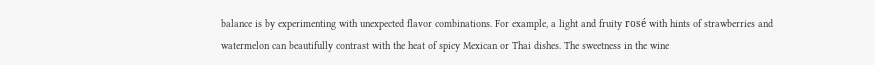balance is by experimenting with unexpected flavor combinations. For example, a light and fruity rosé with hints of strawberries and watermelon can beautifully contrast with the heat of spicy Mexican or Thai dishes. The sweetness in the wine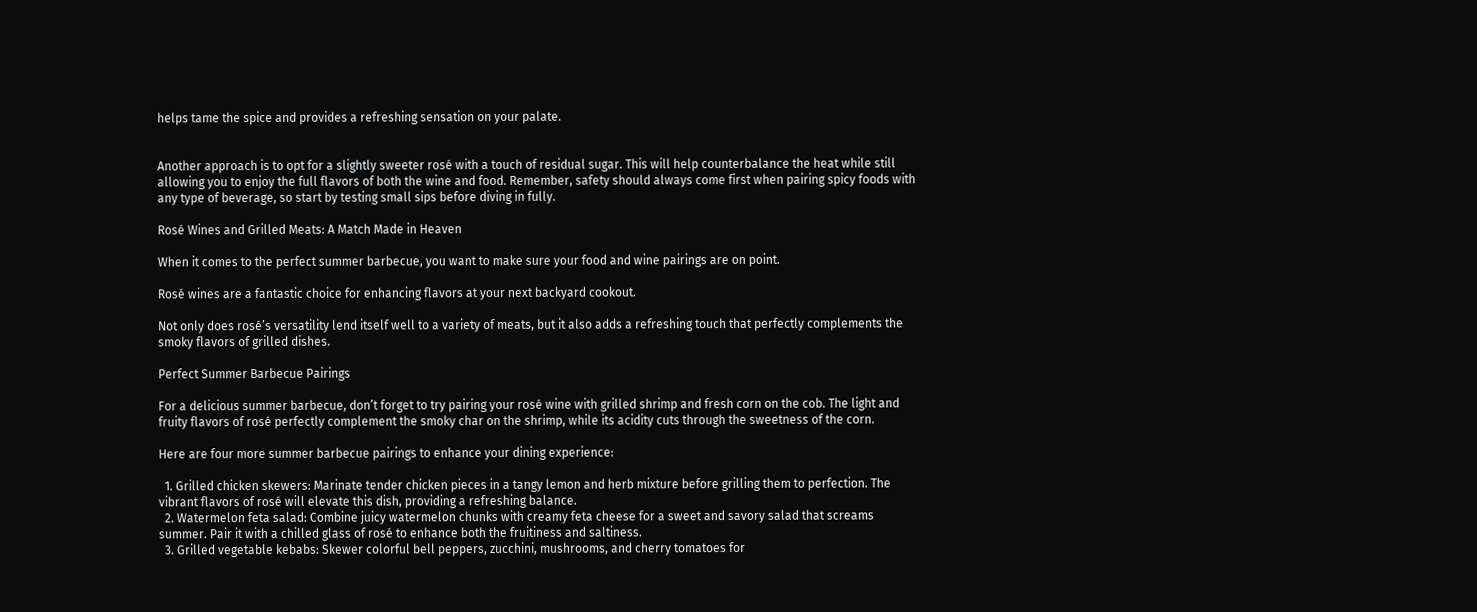helps tame the spice and provides a refreshing sensation on your palate.


Another approach is to opt for a slightly sweeter rosé with a touch of residual sugar. This will help counterbalance the heat while still allowing you to enjoy the full flavors of both the wine and food. Remember, safety should always come first when pairing spicy foods with any type of beverage, so start by testing small sips before diving in fully.

Rosé Wines and Grilled Meats: A Match Made in Heaven

When it comes to the perfect summer barbecue, you want to make sure your food and wine pairings are on point.

Rosé wines are a fantastic choice for enhancing flavors at your next backyard cookout.

Not only does rosé’s versatility lend itself well to a variety of meats, but it also adds a refreshing touch that perfectly complements the smoky flavors of grilled dishes.

Perfect Summer Barbecue Pairings

For a delicious summer barbecue, don’t forget to try pairing your rosé wine with grilled shrimp and fresh corn on the cob. The light and fruity flavors of rosé perfectly complement the smoky char on the shrimp, while its acidity cuts through the sweetness of the corn.

Here are four more summer barbecue pairings to enhance your dining experience:

  1. Grilled chicken skewers: Marinate tender chicken pieces in a tangy lemon and herb mixture before grilling them to perfection. The vibrant flavors of rosé will elevate this dish, providing a refreshing balance.
  2. Watermelon feta salad: Combine juicy watermelon chunks with creamy feta cheese for a sweet and savory salad that screams summer. Pair it with a chilled glass of rosé to enhance both the fruitiness and saltiness.
  3. Grilled vegetable kebabs: Skewer colorful bell peppers, zucchini, mushrooms, and cherry tomatoes for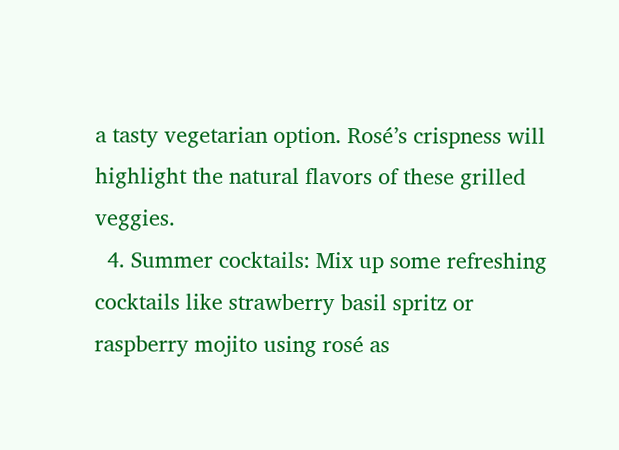a tasty vegetarian option. Rosé’s crispness will highlight the natural flavors of these grilled veggies.
  4. Summer cocktails: Mix up some refreshing cocktails like strawberry basil spritz or raspberry mojito using rosé as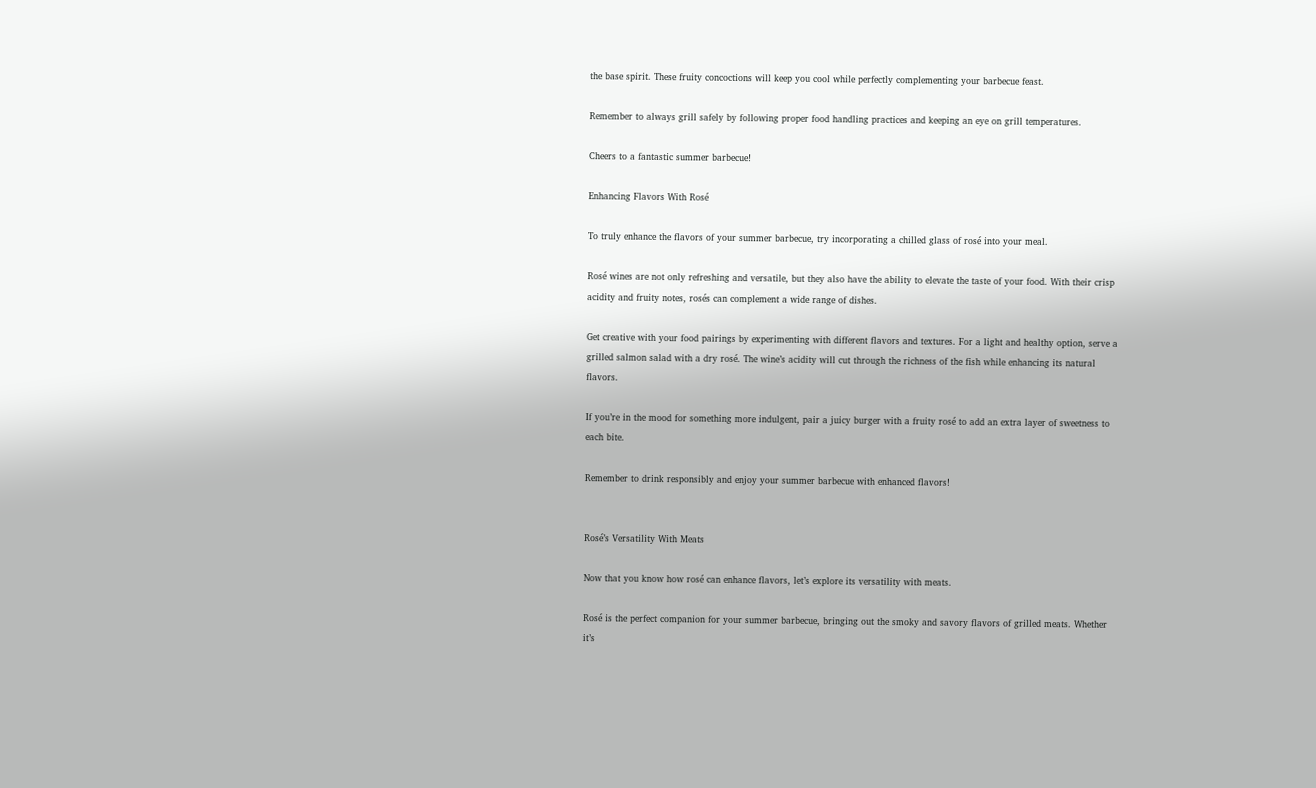the base spirit. These fruity concoctions will keep you cool while perfectly complementing your barbecue feast.

Remember to always grill safely by following proper food handling practices and keeping an eye on grill temperatures.

Cheers to a fantastic summer barbecue!

Enhancing Flavors With Rosé

To truly enhance the flavors of your summer barbecue, try incorporating a chilled glass of rosé into your meal.

Rosé wines are not only refreshing and versatile, but they also have the ability to elevate the taste of your food. With their crisp acidity and fruity notes, rosés can complement a wide range of dishes.

Get creative with your food pairings by experimenting with different flavors and textures. For a light and healthy option, serve a grilled salmon salad with a dry rosé. The wine’s acidity will cut through the richness of the fish while enhancing its natural flavors.

If you’re in the mood for something more indulgent, pair a juicy burger with a fruity rosé to add an extra layer of sweetness to each bite.

Remember to drink responsibly and enjoy your summer barbecue with enhanced flavors!


Rosé’s Versatility With Meats

Now that you know how rosé can enhance flavors, let’s explore its versatility with meats.

Rosé is the perfect companion for your summer barbecue, bringing out the smoky and savory flavors of grilled meats. Whether it’s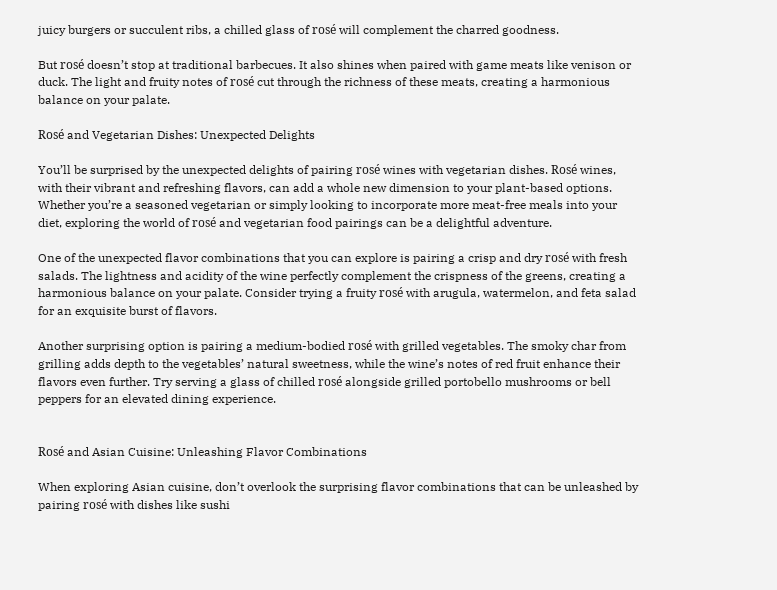juicy burgers or succulent ribs, a chilled glass of rosé will complement the charred goodness.

But rosé doesn’t stop at traditional barbecues. It also shines when paired with game meats like venison or duck. The light and fruity notes of rosé cut through the richness of these meats, creating a harmonious balance on your palate.

Rosé and Vegetarian Dishes: Unexpected Delights

You’ll be surprised by the unexpected delights of pairing rosé wines with vegetarian dishes. Rosé wines, with their vibrant and refreshing flavors, can add a whole new dimension to your plant-based options. Whether you’re a seasoned vegetarian or simply looking to incorporate more meat-free meals into your diet, exploring the world of rosé and vegetarian food pairings can be a delightful adventure.

One of the unexpected flavor combinations that you can explore is pairing a crisp and dry rosé with fresh salads. The lightness and acidity of the wine perfectly complement the crispness of the greens, creating a harmonious balance on your palate. Consider trying a fruity rosé with arugula, watermelon, and feta salad for an exquisite burst of flavors.

Another surprising option is pairing a medium-bodied rosé with grilled vegetables. The smoky char from grilling adds depth to the vegetables’ natural sweetness, while the wine’s notes of red fruit enhance their flavors even further. Try serving a glass of chilled rosé alongside grilled portobello mushrooms or bell peppers for an elevated dining experience.


Rosé and Asian Cuisine: Unleashing Flavor Combinations

When exploring Asian cuisine, don’t overlook the surprising flavor combinations that can be unleashed by pairing rosé with dishes like sushi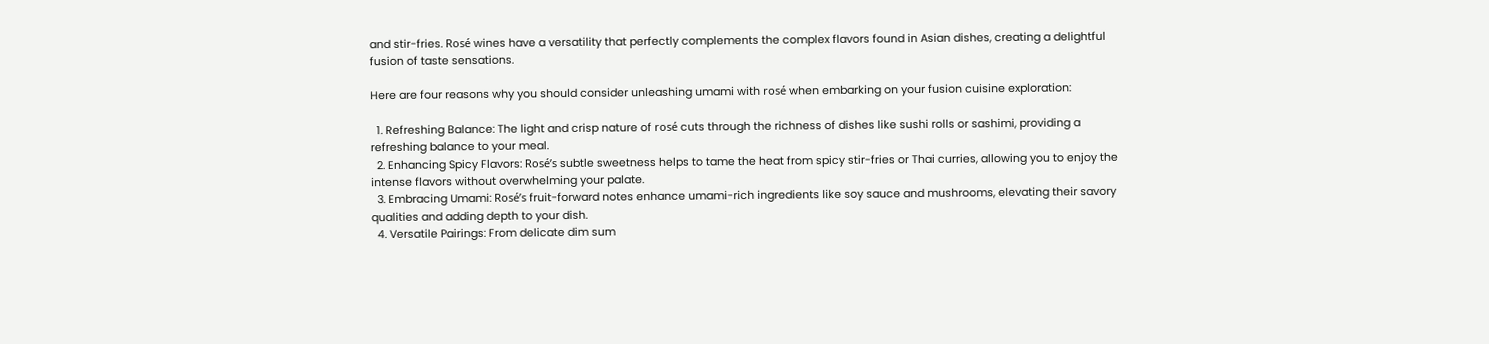and stir-fries. Rosé wines have a versatility that perfectly complements the complex flavors found in Asian dishes, creating a delightful fusion of taste sensations.

Here are four reasons why you should consider unleashing umami with rosé when embarking on your fusion cuisine exploration:

  1. Refreshing Balance: The light and crisp nature of rosé cuts through the richness of dishes like sushi rolls or sashimi, providing a refreshing balance to your meal.
  2. Enhancing Spicy Flavors: Rosé’s subtle sweetness helps to tame the heat from spicy stir-fries or Thai curries, allowing you to enjoy the intense flavors without overwhelming your palate.
  3. Embracing Umami: Rosé’s fruit-forward notes enhance umami-rich ingredients like soy sauce and mushrooms, elevating their savory qualities and adding depth to your dish.
  4. Versatile Pairings: From delicate dim sum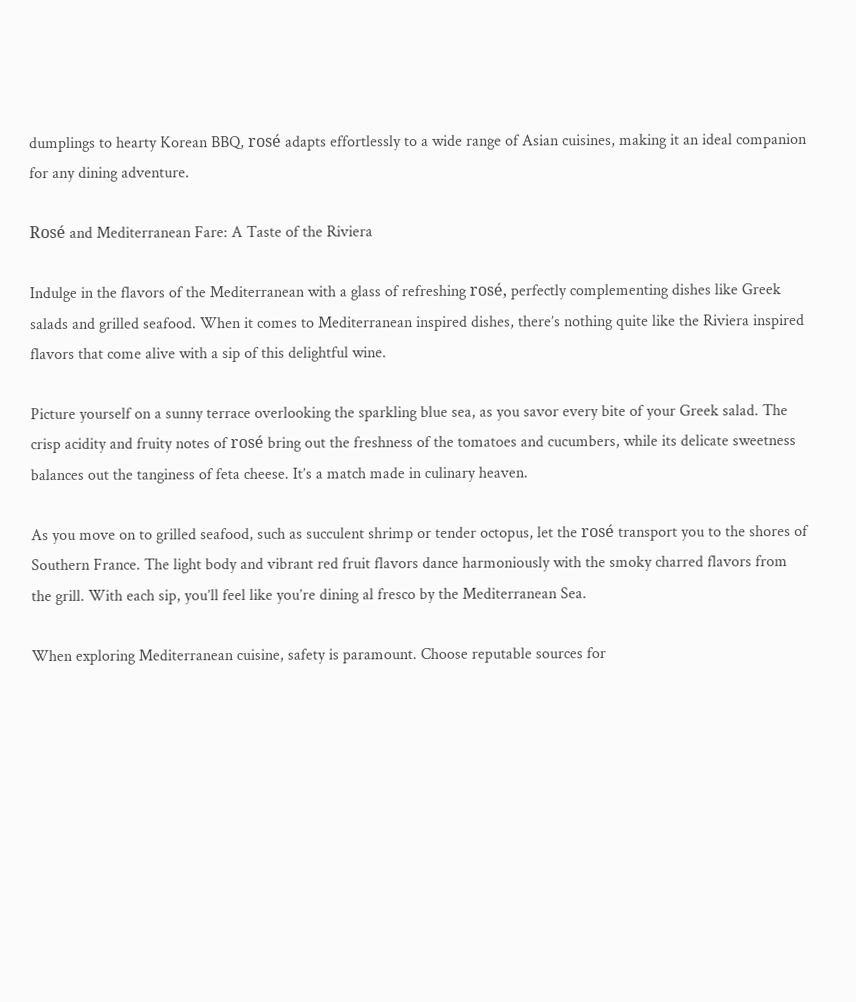dumplings to hearty Korean BBQ, rosé adapts effortlessly to a wide range of Asian cuisines, making it an ideal companion for any dining adventure.

Rosé and Mediterranean Fare: A Taste of the Riviera

Indulge in the flavors of the Mediterranean with a glass of refreshing rosé, perfectly complementing dishes like Greek salads and grilled seafood. When it comes to Mediterranean inspired dishes, there’s nothing quite like the Riviera inspired flavors that come alive with a sip of this delightful wine.

Picture yourself on a sunny terrace overlooking the sparkling blue sea, as you savor every bite of your Greek salad. The crisp acidity and fruity notes of rosé bring out the freshness of the tomatoes and cucumbers, while its delicate sweetness balances out the tanginess of feta cheese. It’s a match made in culinary heaven.

As you move on to grilled seafood, such as succulent shrimp or tender octopus, let the rosé transport you to the shores of Southern France. The light body and vibrant red fruit flavors dance harmoniously with the smoky charred flavors from the grill. With each sip, you’ll feel like you’re dining al fresco by the Mediterranean Sea.

When exploring Mediterranean cuisine, safety is paramount. Choose reputable sources for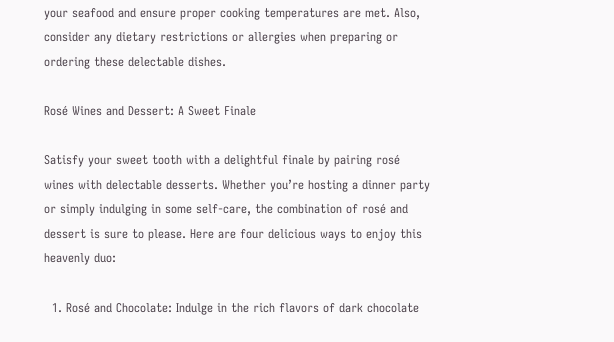your seafood and ensure proper cooking temperatures are met. Also, consider any dietary restrictions or allergies when preparing or ordering these delectable dishes.

Rosé Wines and Dessert: A Sweet Finale

Satisfy your sweet tooth with a delightful finale by pairing rosé wines with delectable desserts. Whether you’re hosting a dinner party or simply indulging in some self-care, the combination of rosé and dessert is sure to please. Here are four delicious ways to enjoy this heavenly duo:

  1. Rosé and Chocolate: Indulge in the rich flavors of dark chocolate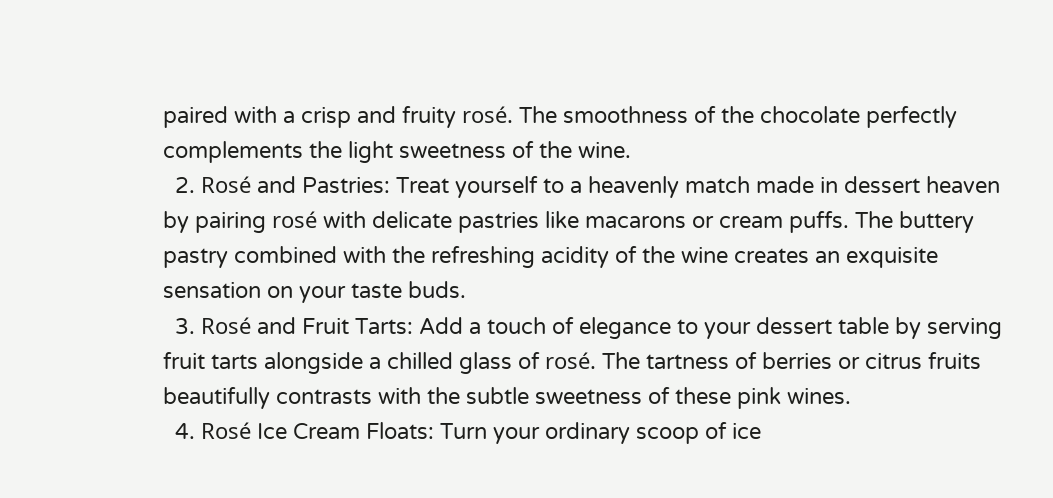paired with a crisp and fruity rosé. The smoothness of the chocolate perfectly complements the light sweetness of the wine.
  2. Rosé and Pastries: Treat yourself to a heavenly match made in dessert heaven by pairing rosé with delicate pastries like macarons or cream puffs. The buttery pastry combined with the refreshing acidity of the wine creates an exquisite sensation on your taste buds.
  3. Rosé and Fruit Tarts: Add a touch of elegance to your dessert table by serving fruit tarts alongside a chilled glass of rosé. The tartness of berries or citrus fruits beautifully contrasts with the subtle sweetness of these pink wines.
  4. Rosé Ice Cream Floats: Turn your ordinary scoop of ice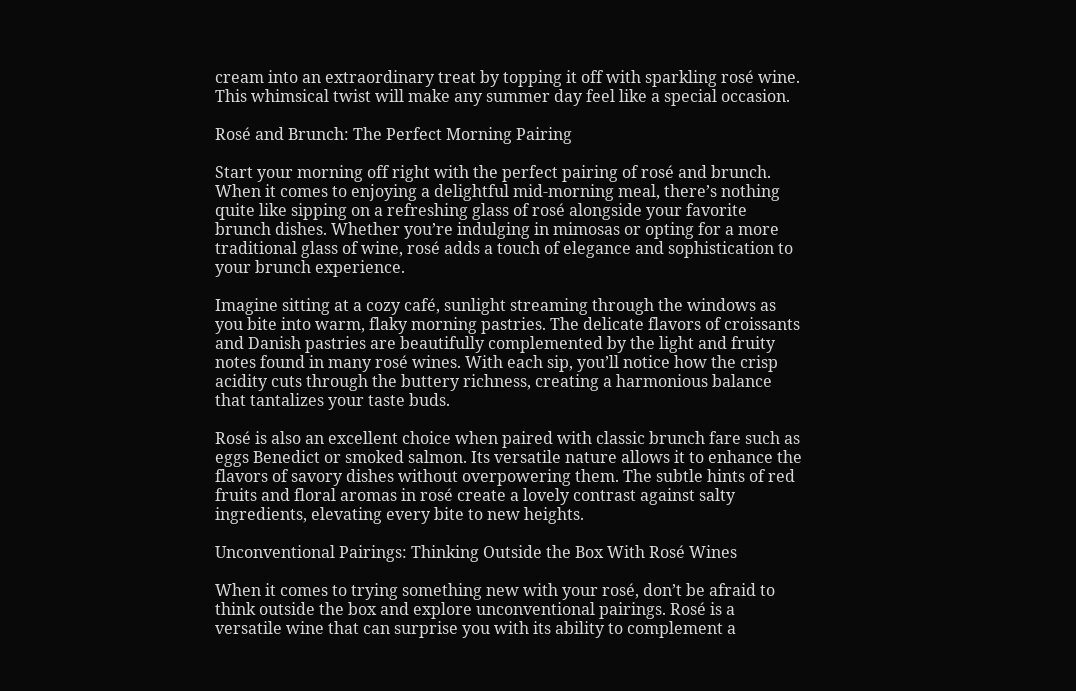cream into an extraordinary treat by topping it off with sparkling rosé wine. This whimsical twist will make any summer day feel like a special occasion.

Rosé and Brunch: The Perfect Morning Pairing

Start your morning off right with the perfect pairing of rosé and brunch. When it comes to enjoying a delightful mid-morning meal, there’s nothing quite like sipping on a refreshing glass of rosé alongside your favorite brunch dishes. Whether you’re indulging in mimosas or opting for a more traditional glass of wine, rosé adds a touch of elegance and sophistication to your brunch experience.

Imagine sitting at a cozy café, sunlight streaming through the windows as you bite into warm, flaky morning pastries. The delicate flavors of croissants and Danish pastries are beautifully complemented by the light and fruity notes found in many rosé wines. With each sip, you’ll notice how the crisp acidity cuts through the buttery richness, creating a harmonious balance that tantalizes your taste buds.

Rosé is also an excellent choice when paired with classic brunch fare such as eggs Benedict or smoked salmon. Its versatile nature allows it to enhance the flavors of savory dishes without overpowering them. The subtle hints of red fruits and floral aromas in rosé create a lovely contrast against salty ingredients, elevating every bite to new heights.

Unconventional Pairings: Thinking Outside the Box With Rosé Wines

When it comes to trying something new with your rosé, don’t be afraid to think outside the box and explore unconventional pairings. Rosé is a versatile wine that can surprise you with its ability to complement a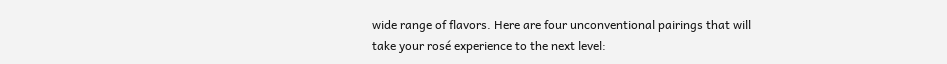wide range of flavors. Here are four unconventional pairings that will take your rosé experience to the next level: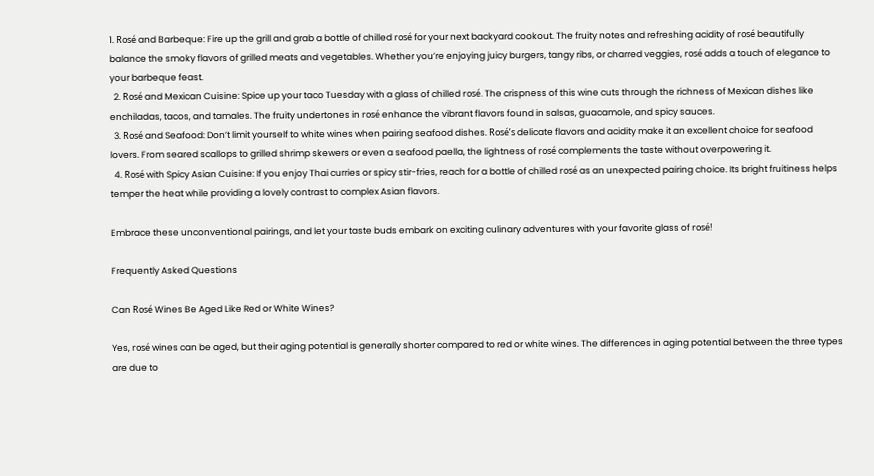1. Rosé and Barbeque: Fire up the grill and grab a bottle of chilled rosé for your next backyard cookout. The fruity notes and refreshing acidity of rosé beautifully balance the smoky flavors of grilled meats and vegetables. Whether you’re enjoying juicy burgers, tangy ribs, or charred veggies, rosé adds a touch of elegance to your barbeque feast.
  2. Rosé and Mexican Cuisine: Spice up your taco Tuesday with a glass of chilled rosé. The crispness of this wine cuts through the richness of Mexican dishes like enchiladas, tacos, and tamales. The fruity undertones in rosé enhance the vibrant flavors found in salsas, guacamole, and spicy sauces.
  3. Rosé and Seafood: Don’t limit yourself to white wines when pairing seafood dishes. Rosé’s delicate flavors and acidity make it an excellent choice for seafood lovers. From seared scallops to grilled shrimp skewers or even a seafood paella, the lightness of rosé complements the taste without overpowering it.
  4. Rosé with Spicy Asian Cuisine: If you enjoy Thai curries or spicy stir-fries, reach for a bottle of chilled rosé as an unexpected pairing choice. Its bright fruitiness helps temper the heat while providing a lovely contrast to complex Asian flavors.

Embrace these unconventional pairings, and let your taste buds embark on exciting culinary adventures with your favorite glass of rosé!

Frequently Asked Questions

Can Rosé Wines Be Aged Like Red or White Wines?

Yes, rosé wines can be aged, but their aging potential is generally shorter compared to red or white wines. The differences in aging potential between the three types are due to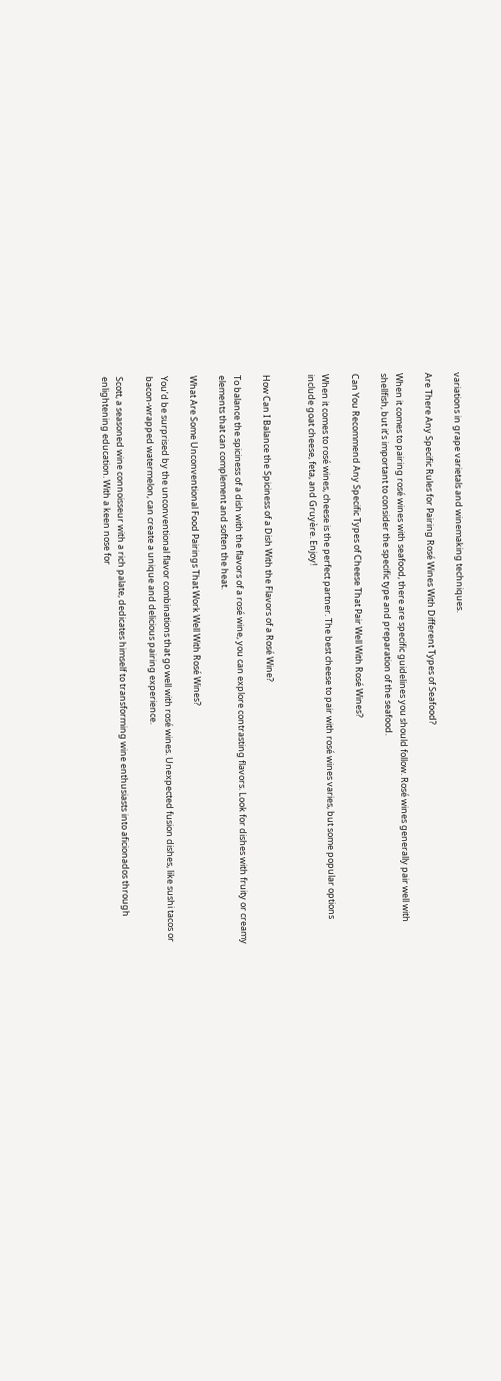variations in grape varietals and winemaking techniques.

Are There Any Specific Rules for Pairing Rosé Wines With Different Types of Seafood?

When it comes to pairing rosé wines with seafood, there are specific guidelines you should follow. Rosé wines generally pair well with shellfish, but it’s important to consider the specific type and preparation of the seafood.

Can You Recommend Any Specific Types of Cheese That Pair Well With Rosé Wines?

When it comes to rosé wines, cheese is the perfect partner. The best cheese to pair with rosé wines varies, but some popular options include goat cheese, feta, and Gruyère. Enjoy!


How Can I Balance the Spiciness of a Dish With the Flavors of a Rosé Wine?

To balance the spiciness of a dish with the flavors of a rosé wine, you can explore contrasting flavors. Look for dishes with fruity or creamy elements that can complement and soften the heat.

What Are Some Unconventional Food Pairings That Work Well With Rosé Wines?

You’d be surprised by the unconventional flavor combinations that go well with rosé wines. Unexpected fusion dishes, like sushi tacos or bacon-wrapped watermelon, can create a unique and delicious pairing experience.

Scott, a seasoned wine connoisseur with a rich palate, dedicates himself to transforming wine enthusiasts into aficionados through enlightening education. With a keen nose for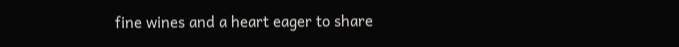fine wines and a heart eager to share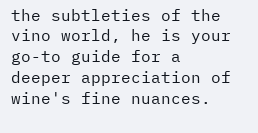the subtleties of the vino world, he is your go-to guide for a deeper appreciation of wine's fine nuances.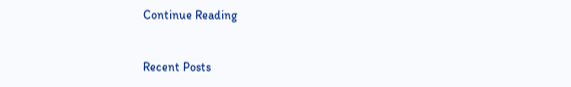Continue Reading


Recent Posts